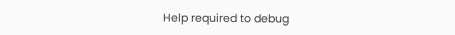Help required to debug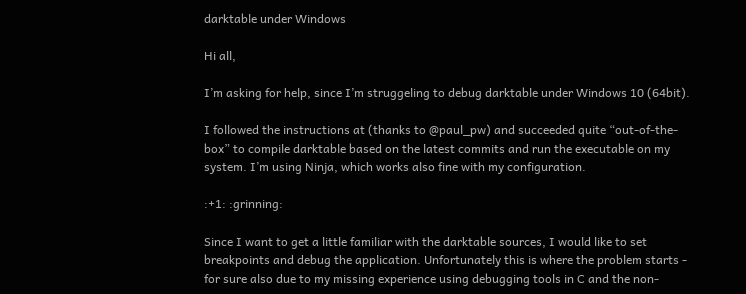darktable under Windows

Hi all,

I’m asking for help, since I’m struggeling to debug darktable under Windows 10 (64bit).

I followed the instructions at (thanks to @paul_pw) and succeeded quite “out-of-the-box” to compile darktable based on the latest commits and run the executable on my system. I’m using Ninja, which works also fine with my configuration.

:+1: :grinning:

Since I want to get a little familiar with the darktable sources, I would like to set breakpoints and debug the application. Unfortunately this is where the problem starts - for sure also due to my missing experience using debugging tools in C and the non-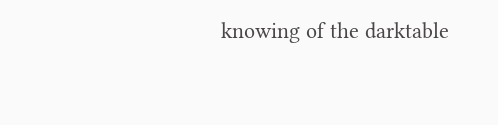knowing of the darktable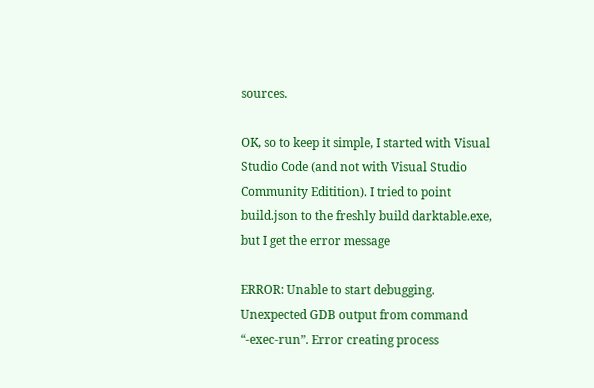sources.

OK, so to keep it simple, I started with Visual Studio Code (and not with Visual Studio Community Editition). I tried to point build.json to the freshly build darktable.exe, but I get the error message

ERROR: Unable to start debugging. Unexpected GDB output from command “-exec-run”. Error creating process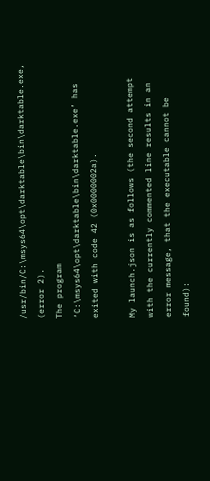/usr/bin/C:\msys64\opt\darktable\bin\darktable.exe, (error 2).
The program ‘C:\msys64\opt\darktable\bin\darktable.exe’ has exited with code 42 (0x0000002a).

My launch.json is as follows (the second attempt with the currently commented line results in an error message, that the executable cannot be found):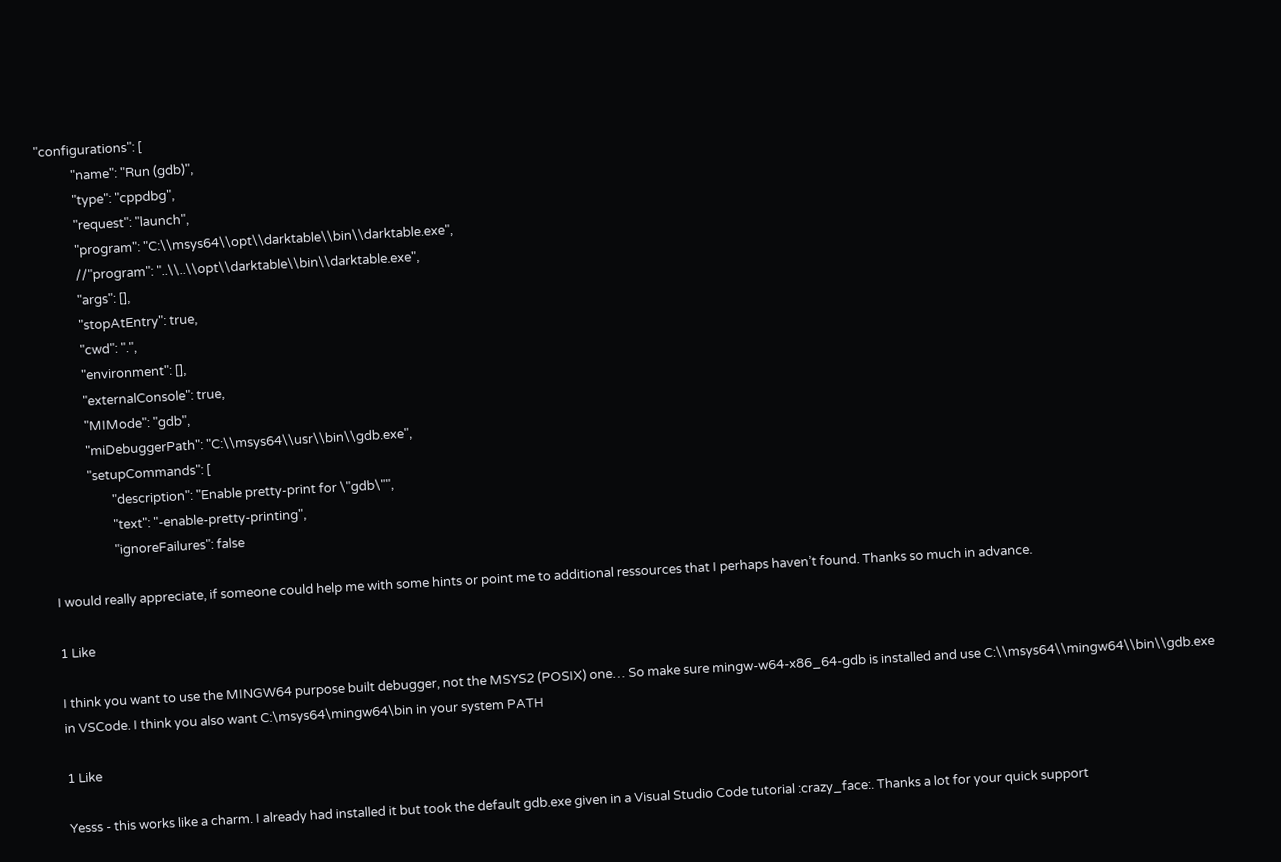"configurations": [
            "name": "Run (gdb)",
            "type": "cppdbg",
            "request": "launch",
            "program": "C:\\msys64\\opt\\darktable\\bin\\darktable.exe",
            //"program": "..\\..\\opt\\darktable\\bin\\darktable.exe",
            "args": [],
            "stopAtEntry": true,
            "cwd": ".",
            "environment": [],
            "externalConsole": true,
            "MIMode": "gdb",
            "miDebuggerPath": "C:\\msys64\\usr\\bin\\gdb.exe",
            "setupCommands": [
                    "description": "Enable pretty-print for \"gdb\"",
                    "text": "-enable-pretty-printing",
                    "ignoreFailures": false

I would really appreciate, if someone could help me with some hints or point me to additional ressources that I perhaps haven’t found. Thanks so much in advance.

1 Like

I think you want to use the MINGW64 purpose built debugger, not the MSYS2 (POSIX) one… So make sure mingw-w64-x86_64-gdb is installed and use C:\\msys64\\mingw64\\bin\\gdb.exe in VSCode. I think you also want C:\msys64\mingw64\bin in your system PATH

1 Like

Yesss - this works like a charm. I already had installed it but took the default gdb.exe given in a Visual Studio Code tutorial :crazy_face:. Thanks a lot for your quick support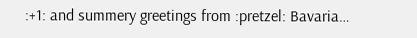:+1: and summery greetings from :pretzel: Bavaria…